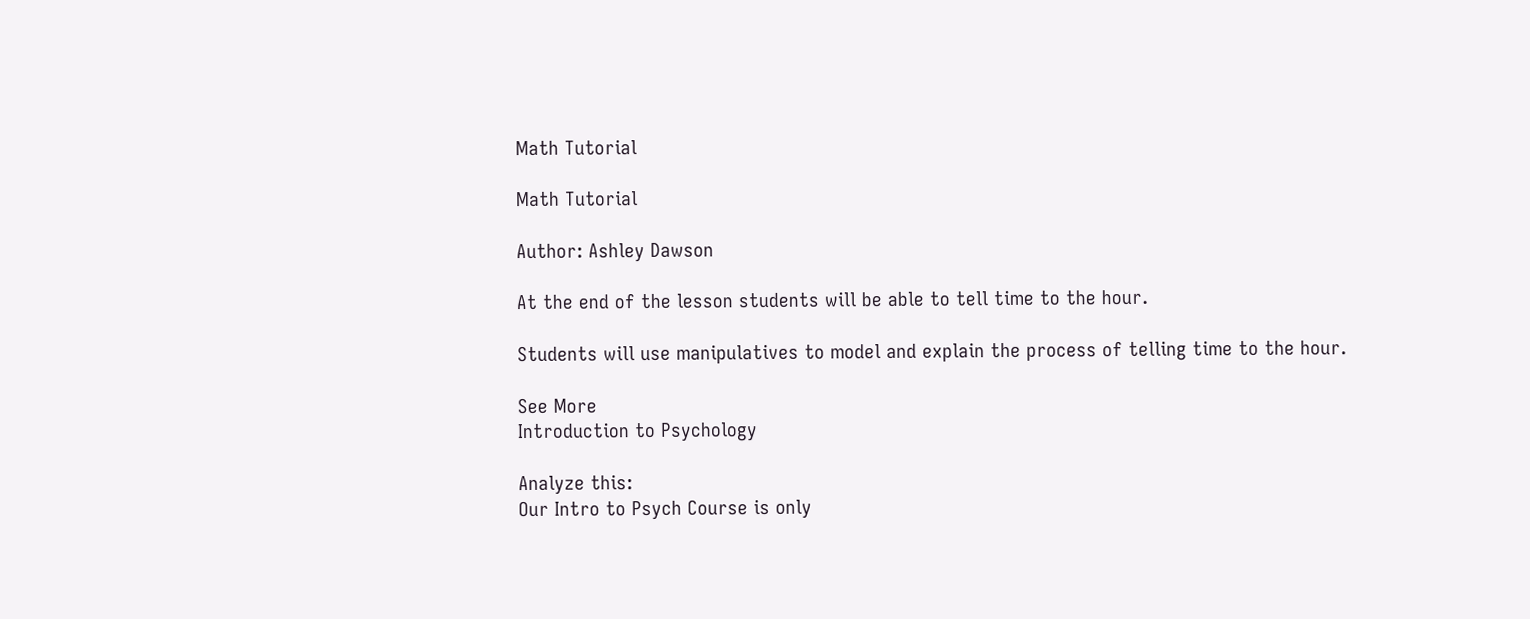Math Tutorial

Math Tutorial

Author: Ashley Dawson

At the end of the lesson students will be able to tell time to the hour.

Students will use manipulatives to model and explain the process of telling time to the hour.

See More
Introduction to Psychology

Analyze this:
Our Intro to Psych Course is only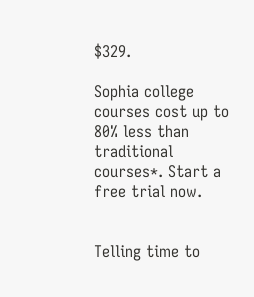$329.

Sophia college courses cost up to 80% less than traditional courses*. Start a free trial now.


Telling time to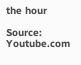the hour

Source: Youtube.com